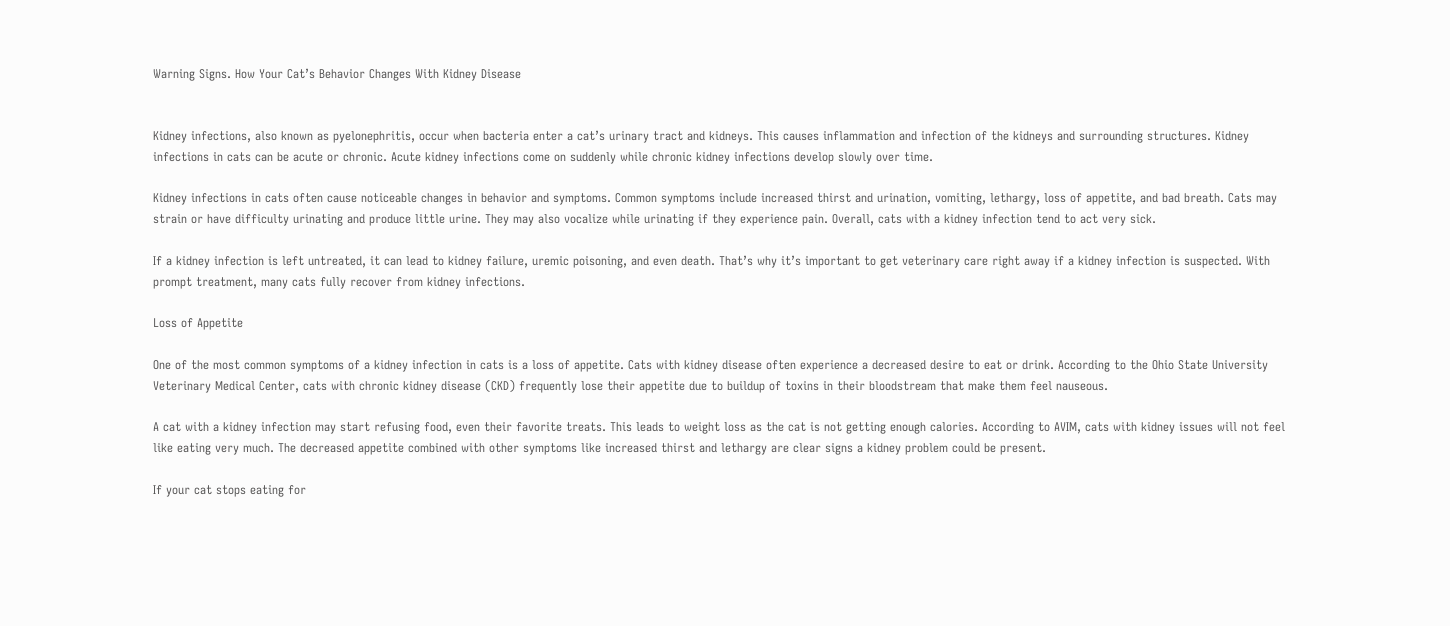Warning Signs. How Your Cat’s Behavior Changes With Kidney Disease


Kidney infections, also known as pyelonephritis, occur when bacteria enter a cat’s urinary tract and kidneys. This causes inflammation and infection of the kidneys and surrounding structures. Kidney infections in cats can be acute or chronic. Acute kidney infections come on suddenly while chronic kidney infections develop slowly over time.

Kidney infections in cats often cause noticeable changes in behavior and symptoms. Common symptoms include increased thirst and urination, vomiting, lethargy, loss of appetite, and bad breath. Cats may strain or have difficulty urinating and produce little urine. They may also vocalize while urinating if they experience pain. Overall, cats with a kidney infection tend to act very sick.

If a kidney infection is left untreated, it can lead to kidney failure, uremic poisoning, and even death. That’s why it’s important to get veterinary care right away if a kidney infection is suspected. With prompt treatment, many cats fully recover from kidney infections.

Loss of Appetite

One of the most common symptoms of a kidney infection in cats is a loss of appetite. Cats with kidney disease often experience a decreased desire to eat or drink. According to the Ohio State University Veterinary Medical Center, cats with chronic kidney disease (CKD) frequently lose their appetite due to buildup of toxins in their bloodstream that make them feel nauseous.

A cat with a kidney infection may start refusing food, even their favorite treats. This leads to weight loss as the cat is not getting enough calories. According to AVIM, cats with kidney issues will not feel like eating very much. The decreased appetite combined with other symptoms like increased thirst and lethargy are clear signs a kidney problem could be present.

If your cat stops eating for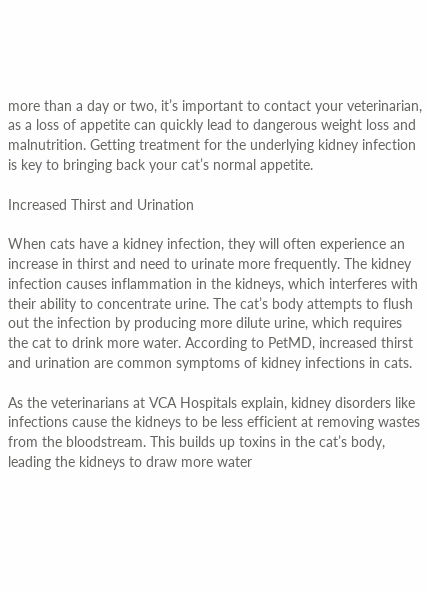more than a day or two, it’s important to contact your veterinarian, as a loss of appetite can quickly lead to dangerous weight loss and malnutrition. Getting treatment for the underlying kidney infection is key to bringing back your cat’s normal appetite.

Increased Thirst and Urination

When cats have a kidney infection, they will often experience an increase in thirst and need to urinate more frequently. The kidney infection causes inflammation in the kidneys, which interferes with their ability to concentrate urine. The cat’s body attempts to flush out the infection by producing more dilute urine, which requires the cat to drink more water. According to PetMD, increased thirst and urination are common symptoms of kidney infections in cats.

As the veterinarians at VCA Hospitals explain, kidney disorders like infections cause the kidneys to be less efficient at removing wastes from the bloodstream. This builds up toxins in the cat’s body, leading the kidneys to draw more water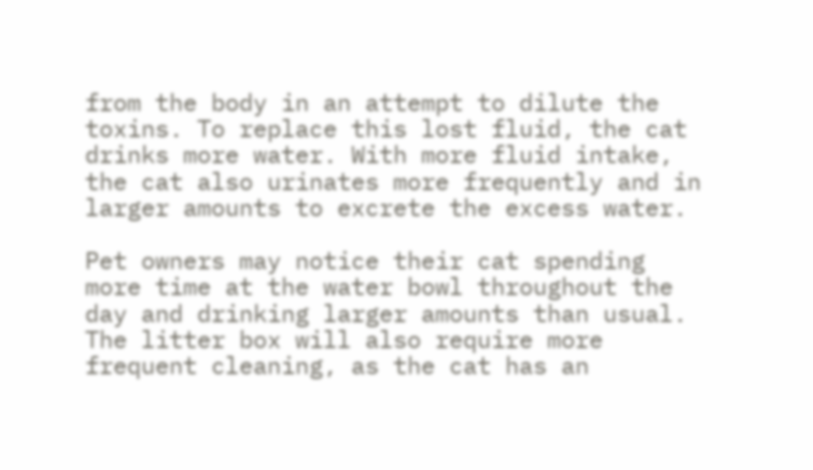from the body in an attempt to dilute the toxins. To replace this lost fluid, the cat drinks more water. With more fluid intake, the cat also urinates more frequently and in larger amounts to excrete the excess water.

Pet owners may notice their cat spending more time at the water bowl throughout the day and drinking larger amounts than usual. The litter box will also require more frequent cleaning, as the cat has an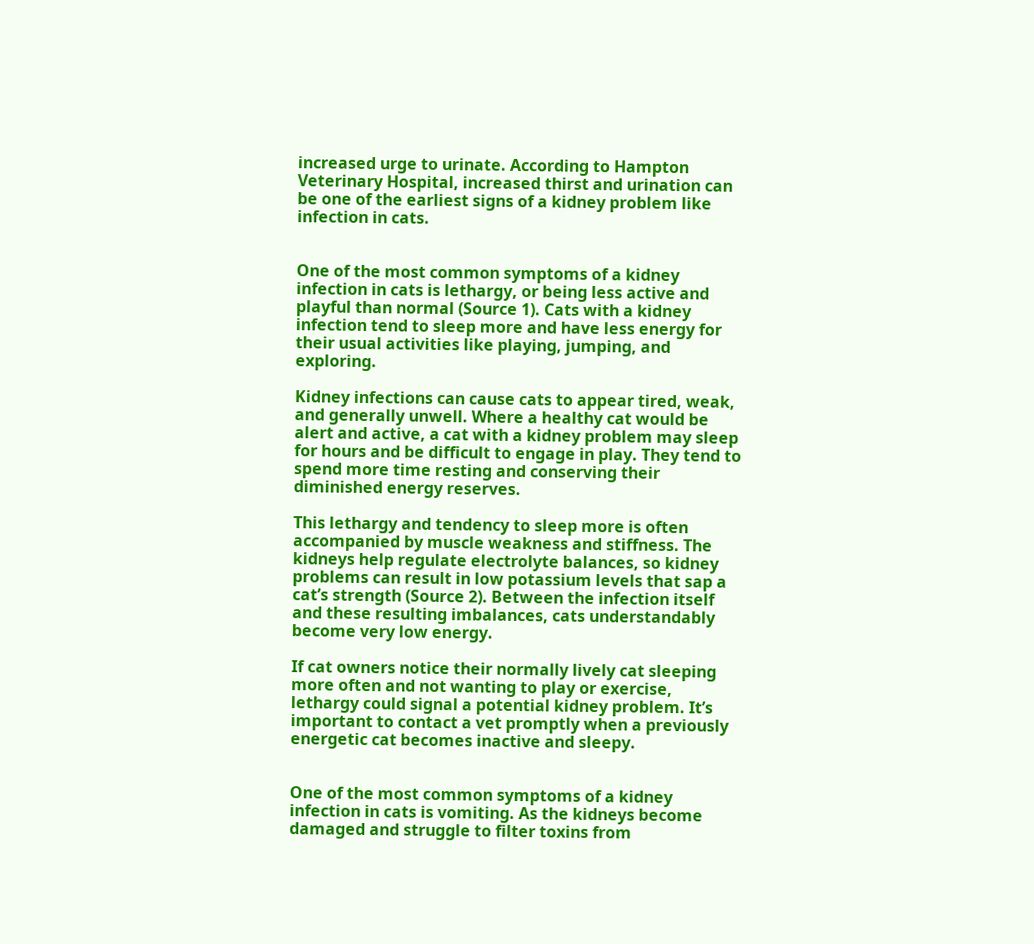increased urge to urinate. According to Hampton Veterinary Hospital, increased thirst and urination can be one of the earliest signs of a kidney problem like infection in cats.


One of the most common symptoms of a kidney infection in cats is lethargy, or being less active and playful than normal (Source 1). Cats with a kidney infection tend to sleep more and have less energy for their usual activities like playing, jumping, and exploring.

Kidney infections can cause cats to appear tired, weak, and generally unwell. Where a healthy cat would be alert and active, a cat with a kidney problem may sleep for hours and be difficult to engage in play. They tend to spend more time resting and conserving their diminished energy reserves.

This lethargy and tendency to sleep more is often accompanied by muscle weakness and stiffness. The kidneys help regulate electrolyte balances, so kidney problems can result in low potassium levels that sap a cat’s strength (Source 2). Between the infection itself and these resulting imbalances, cats understandably become very low energy.

If cat owners notice their normally lively cat sleeping more often and not wanting to play or exercise, lethargy could signal a potential kidney problem. It’s important to contact a vet promptly when a previously energetic cat becomes inactive and sleepy.


One of the most common symptoms of a kidney infection in cats is vomiting. As the kidneys become damaged and struggle to filter toxins from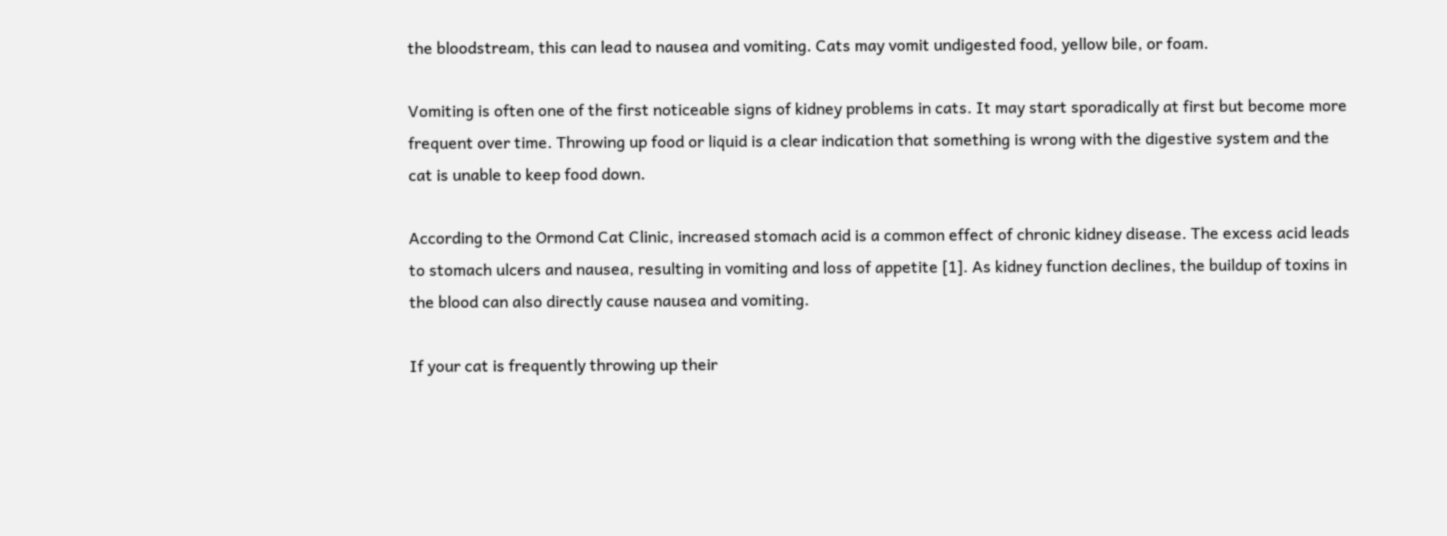the bloodstream, this can lead to nausea and vomiting. Cats may vomit undigested food, yellow bile, or foam.

Vomiting is often one of the first noticeable signs of kidney problems in cats. It may start sporadically at first but become more frequent over time. Throwing up food or liquid is a clear indication that something is wrong with the digestive system and the cat is unable to keep food down.

According to the Ormond Cat Clinic, increased stomach acid is a common effect of chronic kidney disease. The excess acid leads to stomach ulcers and nausea, resulting in vomiting and loss of appetite [1]. As kidney function declines, the buildup of toxins in the blood can also directly cause nausea and vomiting.

If your cat is frequently throwing up their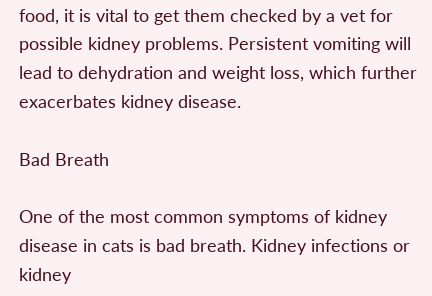food, it is vital to get them checked by a vet for possible kidney problems. Persistent vomiting will lead to dehydration and weight loss, which further exacerbates kidney disease.

Bad Breath

One of the most common symptoms of kidney disease in cats is bad breath. Kidney infections or kidney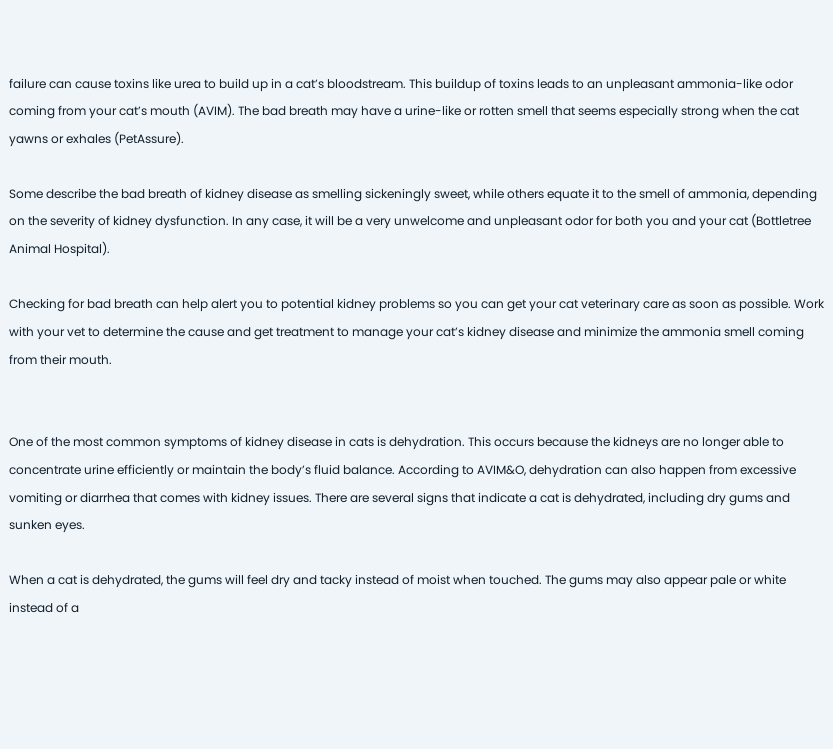failure can cause toxins like urea to build up in a cat’s bloodstream. This buildup of toxins leads to an unpleasant ammonia-like odor coming from your cat’s mouth (AVIM). The bad breath may have a urine-like or rotten smell that seems especially strong when the cat yawns or exhales (PetAssure).

Some describe the bad breath of kidney disease as smelling sickeningly sweet, while others equate it to the smell of ammonia, depending on the severity of kidney dysfunction. In any case, it will be a very unwelcome and unpleasant odor for both you and your cat (Bottletree Animal Hospital).

Checking for bad breath can help alert you to potential kidney problems so you can get your cat veterinary care as soon as possible. Work with your vet to determine the cause and get treatment to manage your cat’s kidney disease and minimize the ammonia smell coming from their mouth.


One of the most common symptoms of kidney disease in cats is dehydration. This occurs because the kidneys are no longer able to concentrate urine efficiently or maintain the body’s fluid balance. According to AVIM&O, dehydration can also happen from excessive vomiting or diarrhea that comes with kidney issues. There are several signs that indicate a cat is dehydrated, including dry gums and sunken eyes.

When a cat is dehydrated, the gums will feel dry and tacky instead of moist when touched. The gums may also appear pale or white instead of a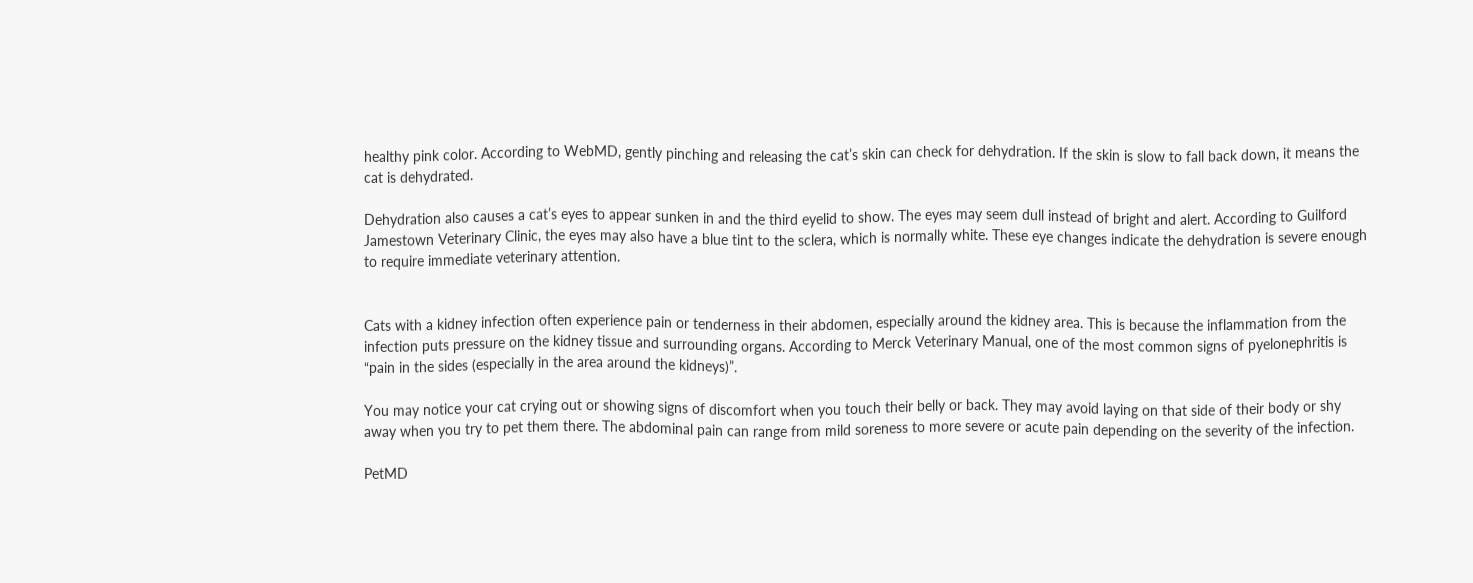healthy pink color. According to WebMD, gently pinching and releasing the cat’s skin can check for dehydration. If the skin is slow to fall back down, it means the cat is dehydrated.

Dehydration also causes a cat’s eyes to appear sunken in and the third eyelid to show. The eyes may seem dull instead of bright and alert. According to Guilford Jamestown Veterinary Clinic, the eyes may also have a blue tint to the sclera, which is normally white. These eye changes indicate the dehydration is severe enough to require immediate veterinary attention.


Cats with a kidney infection often experience pain or tenderness in their abdomen, especially around the kidney area. This is because the inflammation from the infection puts pressure on the kidney tissue and surrounding organs. According to Merck Veterinary Manual, one of the most common signs of pyelonephritis is “pain in the sides (especially in the area around the kidneys)”.

You may notice your cat crying out or showing signs of discomfort when you touch their belly or back. They may avoid laying on that side of their body or shy away when you try to pet them there. The abdominal pain can range from mild soreness to more severe or acute pain depending on the severity of the infection.

PetMD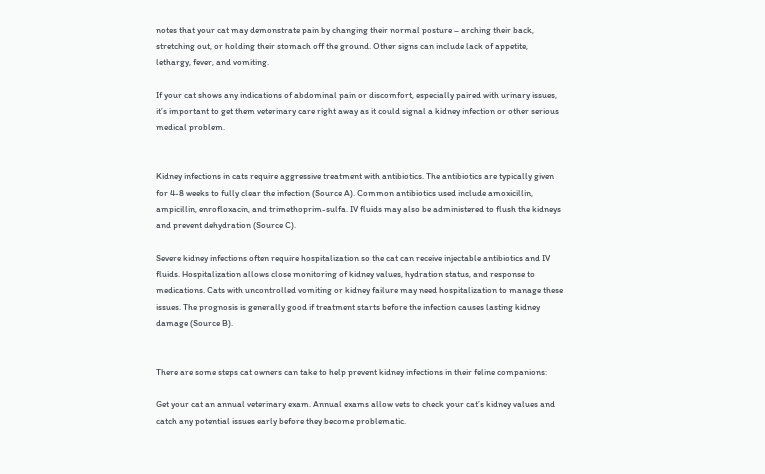notes that your cat may demonstrate pain by changing their normal posture – arching their back, stretching out, or holding their stomach off the ground. Other signs can include lack of appetite, lethargy, fever, and vomiting.

If your cat shows any indications of abdominal pain or discomfort, especially paired with urinary issues, it’s important to get them veterinary care right away as it could signal a kidney infection or other serious medical problem.


Kidney infections in cats require aggressive treatment with antibiotics. The antibiotics are typically given for 4-8 weeks to fully clear the infection (Source A). Common antibiotics used include amoxicillin, ampicillin, enrofloxacin, and trimethoprim-sulfa. IV fluids may also be administered to flush the kidneys and prevent dehydration (Source C).

Severe kidney infections often require hospitalization so the cat can receive injectable antibiotics and IV fluids. Hospitalization allows close monitoring of kidney values, hydration status, and response to medications. Cats with uncontrolled vomiting or kidney failure may need hospitalization to manage these issues. The prognosis is generally good if treatment starts before the infection causes lasting kidney damage (Source B).


There are some steps cat owners can take to help prevent kidney infections in their feline companions:

Get your cat an annual veterinary exam. Annual exams allow vets to check your cat’s kidney values and catch any potential issues early before they become problematic.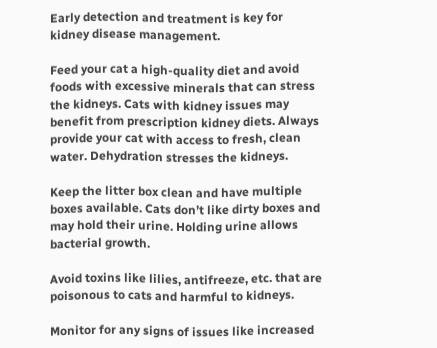Early detection and treatment is key for kidney disease management.

Feed your cat a high-quality diet and avoid foods with excessive minerals that can stress the kidneys. Cats with kidney issues may benefit from prescription kidney diets. Always provide your cat with access to fresh, clean water. Dehydration stresses the kidneys.

Keep the litter box clean and have multiple boxes available. Cats don’t like dirty boxes and may hold their urine. Holding urine allows bacterial growth.

Avoid toxins like lilies, antifreeze, etc. that are poisonous to cats and harmful to kidneys.

Monitor for any signs of issues like increased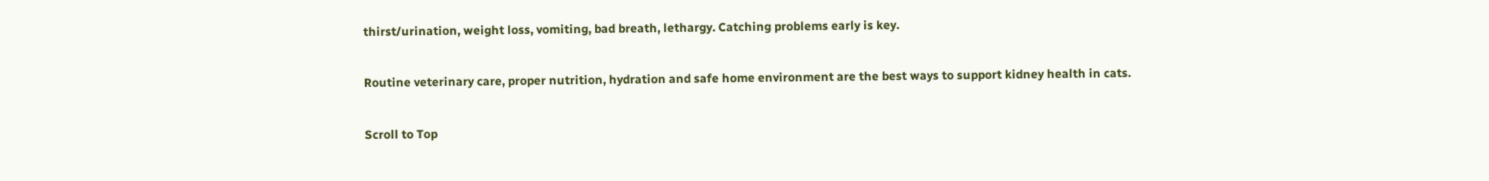thirst/urination, weight loss, vomiting, bad breath, lethargy. Catching problems early is key.

Routine veterinary care, proper nutrition, hydration and safe home environment are the best ways to support kidney health in cats.

Scroll to Top